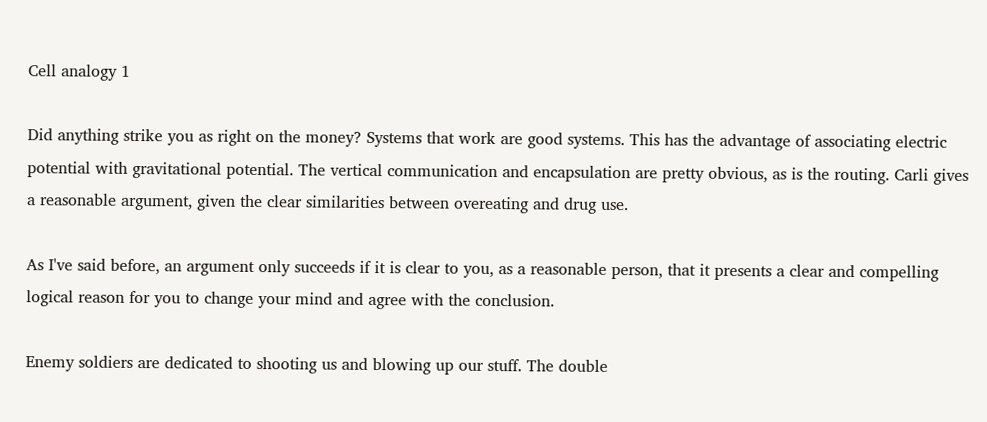Cell analogy 1

Did anything strike you as right on the money? Systems that work are good systems. This has the advantage of associating electric potential with gravitational potential. The vertical communication and encapsulation are pretty obvious, as is the routing. Carli gives a reasonable argument, given the clear similarities between overeating and drug use.

As I've said before, an argument only succeeds if it is clear to you, as a reasonable person, that it presents a clear and compelling logical reason for you to change your mind and agree with the conclusion.

Enemy soldiers are dedicated to shooting us and blowing up our stuff. The double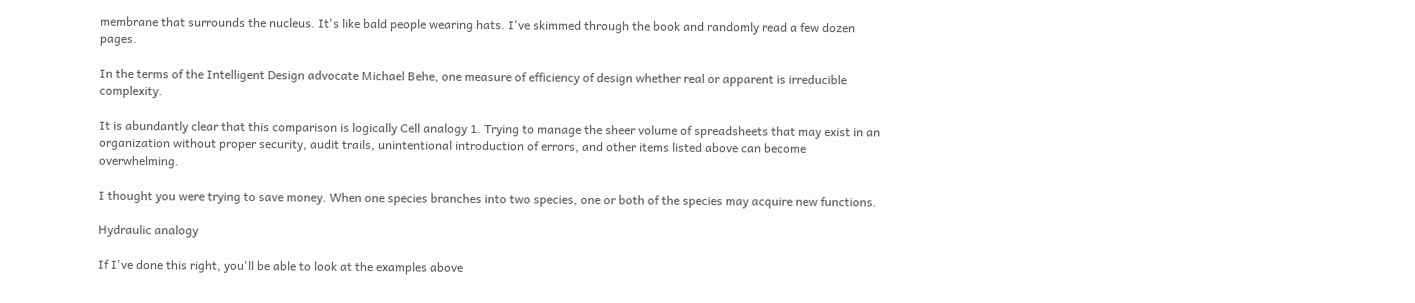membrane that surrounds the nucleus. It's like bald people wearing hats. I've skimmed through the book and randomly read a few dozen pages.

In the terms of the Intelligent Design advocate Michael Behe, one measure of efficiency of design whether real or apparent is irreducible complexity.

It is abundantly clear that this comparison is logically Cell analogy 1. Trying to manage the sheer volume of spreadsheets that may exist in an organization without proper security, audit trails, unintentional introduction of errors, and other items listed above can become overwhelming.

I thought you were trying to save money. When one species branches into two species, one or both of the species may acquire new functions.

Hydraulic analogy

If I've done this right, you'll be able to look at the examples above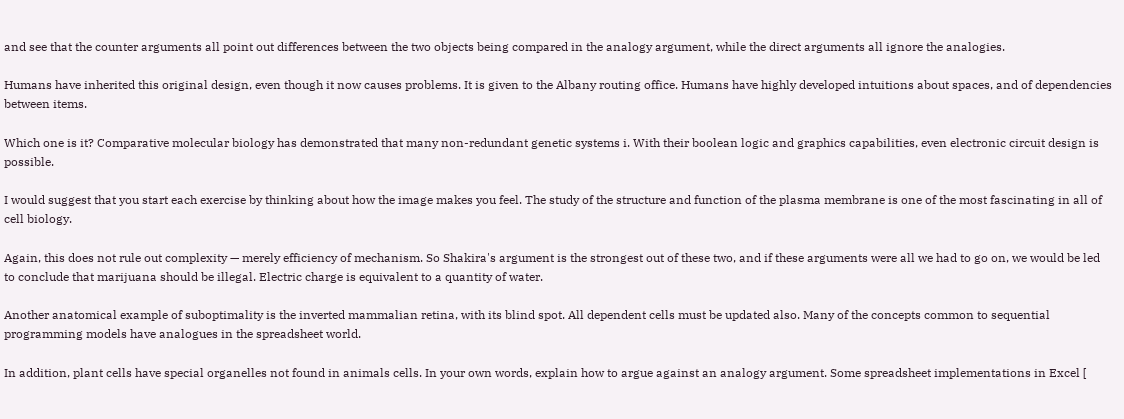and see that the counter arguments all point out differences between the two objects being compared in the analogy argument, while the direct arguments all ignore the analogies.

Humans have inherited this original design, even though it now causes problems. It is given to the Albany routing office. Humans have highly developed intuitions about spaces, and of dependencies between items.

Which one is it? Comparative molecular biology has demonstrated that many non-redundant genetic systems i. With their boolean logic and graphics capabilities, even electronic circuit design is possible.

I would suggest that you start each exercise by thinking about how the image makes you feel. The study of the structure and function of the plasma membrane is one of the most fascinating in all of cell biology.

Again, this does not rule out complexity — merely efficiency of mechanism. So Shakira's argument is the strongest out of these two, and if these arguments were all we had to go on, we would be led to conclude that marijuana should be illegal. Electric charge is equivalent to a quantity of water.

Another anatomical example of suboptimality is the inverted mammalian retina, with its blind spot. All dependent cells must be updated also. Many of the concepts common to sequential programming models have analogues in the spreadsheet world.

In addition, plant cells have special organelles not found in animals cells. In your own words, explain how to argue against an analogy argument. Some spreadsheet implementations in Excel [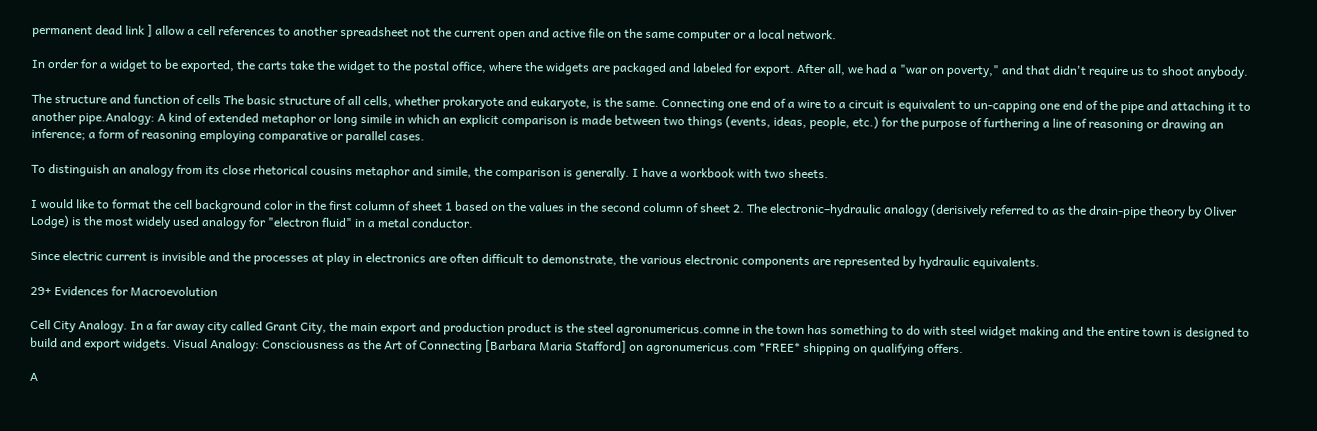permanent dead link ] allow a cell references to another spreadsheet not the current open and active file on the same computer or a local network.

In order for a widget to be exported, the carts take the widget to the postal office, where the widgets are packaged and labeled for export. After all, we had a "war on poverty," and that didn't require us to shoot anybody.

The structure and function of cells The basic structure of all cells, whether prokaryote and eukaryote, is the same. Connecting one end of a wire to a circuit is equivalent to un-capping one end of the pipe and attaching it to another pipe.Analogy: A kind of extended metaphor or long simile in which an explicit comparison is made between two things (events, ideas, people, etc.) for the purpose of furthering a line of reasoning or drawing an inference; a form of reasoning employing comparative or parallel cases.

To distinguish an analogy from its close rhetorical cousins metaphor and simile, the comparison is generally. I have a workbook with two sheets.

I would like to format the cell background color in the first column of sheet 1 based on the values in the second column of sheet 2. The electronic–hydraulic analogy (derisively referred to as the drain-pipe theory by Oliver Lodge) is the most widely used analogy for "electron fluid" in a metal conductor.

Since electric current is invisible and the processes at play in electronics are often difficult to demonstrate, the various electronic components are represented by hydraulic equivalents.

29+ Evidences for Macroevolution

Cell City Analogy. In a far away city called Grant City, the main export and production product is the steel agronumericus.comne in the town has something to do with steel widget making and the entire town is designed to build and export widgets. Visual Analogy: Consciousness as the Art of Connecting [Barbara Maria Stafford] on agronumericus.com *FREE* shipping on qualifying offers.

A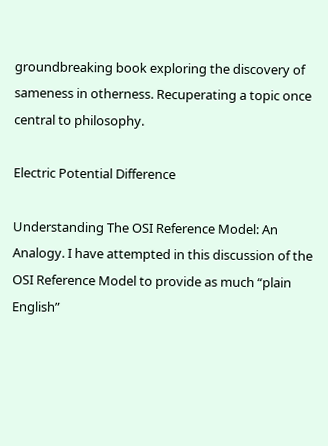groundbreaking book exploring the discovery of sameness in otherness. Recuperating a topic once central to philosophy.

Electric Potential Difference

Understanding The OSI Reference Model: An Analogy. I have attempted in this discussion of the OSI Reference Model to provide as much “plain English”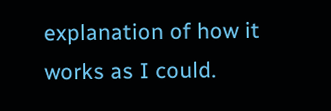explanation of how it works as I could.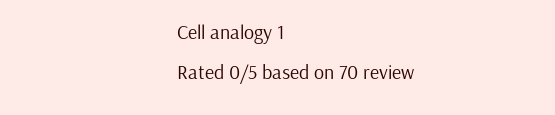Cell analogy 1
Rated 0/5 based on 70 review